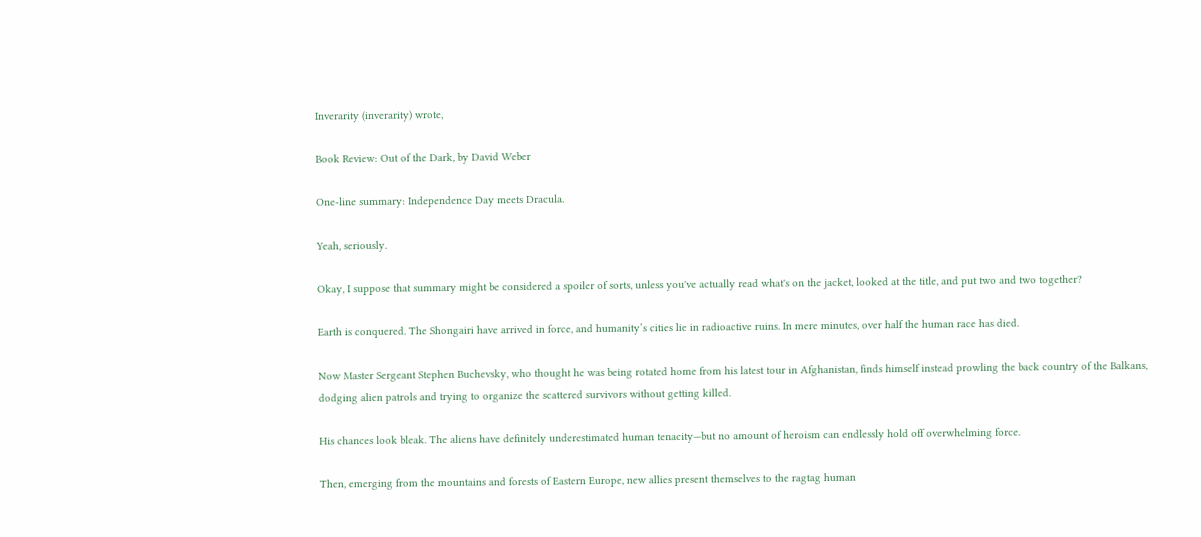Inverarity (inverarity) wrote,

Book Review: Out of the Dark, by David Weber

One-line summary: Independence Day meets Dracula.

Yeah, seriously.

Okay, I suppose that summary might be considered a spoiler of sorts, unless you've actually read what's on the jacket, looked at the title, and put two and two together?

Earth is conquered. The Shongairi have arrived in force, and humanity’s cities lie in radioactive ruins. In mere minutes, over half the human race has died.

Now Master Sergeant Stephen Buchevsky, who thought he was being rotated home from his latest tour in Afghanistan, finds himself instead prowling the back country of the Balkans, dodging alien patrols and trying to organize the scattered survivors without getting killed.

His chances look bleak. The aliens have definitely underestimated human tenacity—but no amount of heroism can endlessly hold off overwhelming force.

Then, emerging from the mountains and forests of Eastern Europe, new allies present themselves to the ragtag human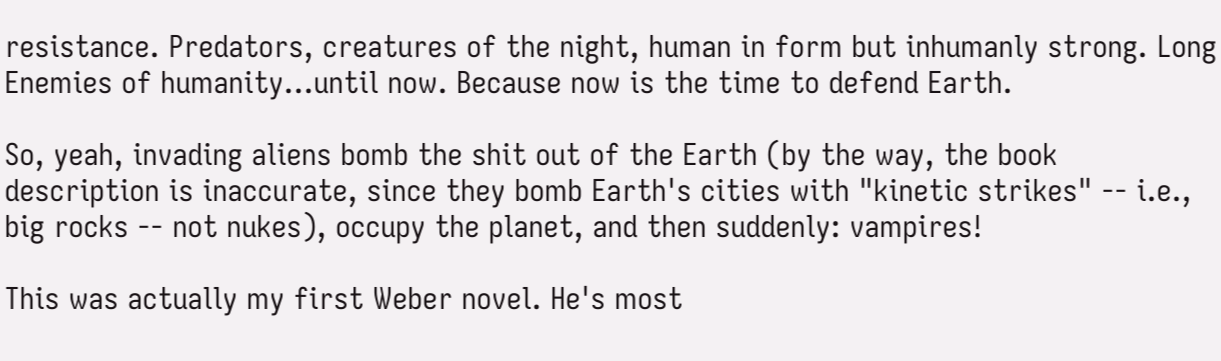resistance. Predators, creatures of the night, human in form but inhumanly strong. Long Enemies of humanity…until now. Because now is the time to defend Earth.

So, yeah, invading aliens bomb the shit out of the Earth (by the way, the book description is inaccurate, since they bomb Earth's cities with "kinetic strikes" -- i.e., big rocks -- not nukes), occupy the planet, and then suddenly: vampires!

This was actually my first Weber novel. He's most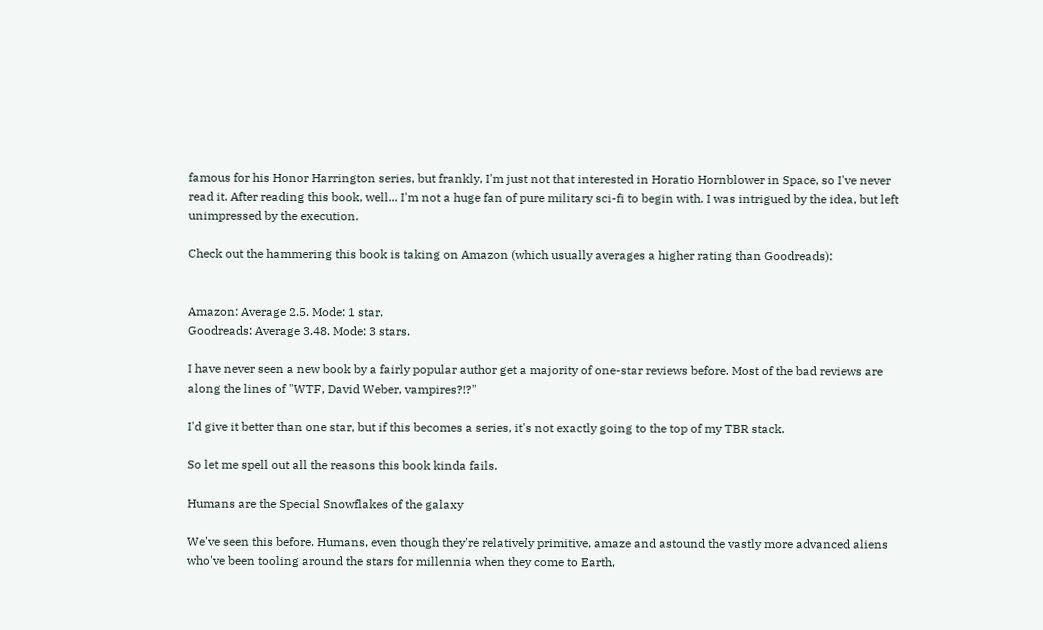famous for his Honor Harrington series, but frankly, I'm just not that interested in Horatio Hornblower in Space, so I've never read it. After reading this book, well... I'm not a huge fan of pure military sci-fi to begin with. I was intrigued by the idea, but left unimpressed by the execution.

Check out the hammering this book is taking on Amazon (which usually averages a higher rating than Goodreads):


Amazon: Average 2.5. Mode: 1 star.
Goodreads: Average 3.48. Mode: 3 stars.

I have never seen a new book by a fairly popular author get a majority of one-star reviews before. Most of the bad reviews are along the lines of "WTF, David Weber, vampires?!?"

I'd give it better than one star, but if this becomes a series, it's not exactly going to the top of my TBR stack.

So let me spell out all the reasons this book kinda fails.

Humans are the Special Snowflakes of the galaxy

We've seen this before. Humans, even though they're relatively primitive, amaze and astound the vastly more advanced aliens who've been tooling around the stars for millennia when they come to Earth,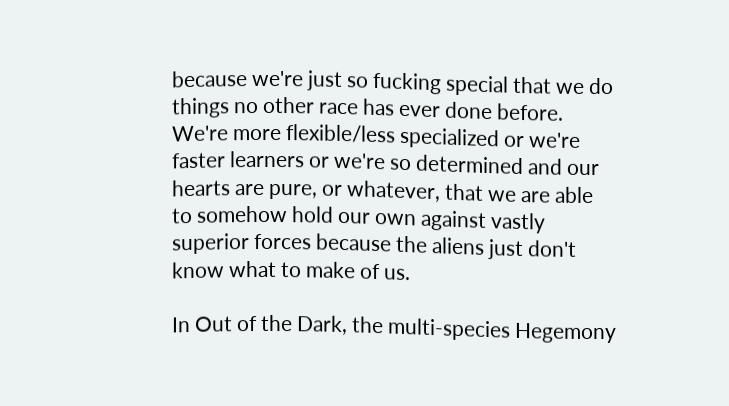because we're just so fucking special that we do things no other race has ever done before. We're more flexible/less specialized or we're faster learners or we're so determined and our hearts are pure, or whatever, that we are able to somehow hold our own against vastly superior forces because the aliens just don't know what to make of us.

In Out of the Dark, the multi-species Hegemony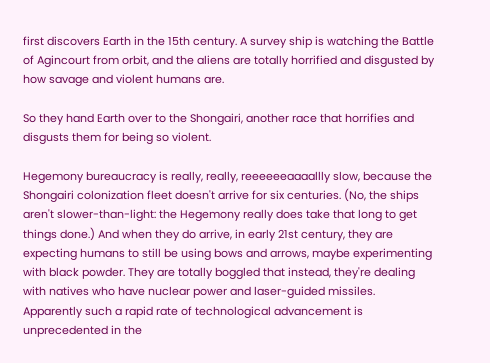first discovers Earth in the 15th century. A survey ship is watching the Battle of Agincourt from orbit, and the aliens are totally horrified and disgusted by how savage and violent humans are.

So they hand Earth over to the Shongairi, another race that horrifies and disgusts them for being so violent.

Hegemony bureaucracy is really, really, reeeeeeaaaallly slow, because the Shongairi colonization fleet doesn't arrive for six centuries. (No, the ships aren't slower-than-light: the Hegemony really does take that long to get things done.) And when they do arrive, in early 21st century, they are expecting humans to still be using bows and arrows, maybe experimenting with black powder. They are totally boggled that instead, they're dealing with natives who have nuclear power and laser-guided missiles. Apparently such a rapid rate of technological advancement is unprecedented in the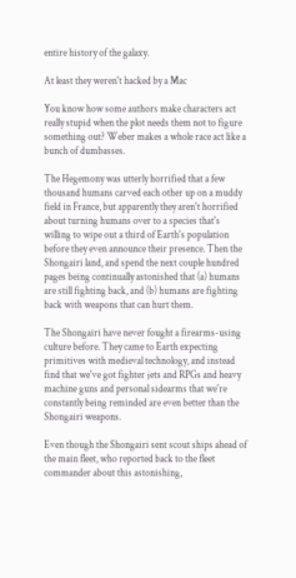entire history of the galaxy.

At least they weren't hacked by a Mac

You know how some authors make characters act really stupid when the plot needs them not to figure something out? Weber makes a whole race act like a bunch of dumbasses.

The Hegemony was utterly horrified that a few thousand humans carved each other up on a muddy field in France, but apparently they aren't horrified about turning humans over to a species that's willing to wipe out a third of Earth's population before they even announce their presence. Then the Shongairi land, and spend the next couple hundred pages being continually astonished that (a) humans are still fighting back, and (b) humans are fighting back with weapons that can hurt them.

The Shongairi have never fought a firearms-using culture before. They came to Earth expecting primitives with medieval technology, and instead find that we've got fighter jets and RPGs and heavy machine guns and personal sidearms that we're constantly being reminded are even better than the Shongairi weapons.

Even though the Shongairi sent scout ships ahead of the main fleet, who reported back to the fleet commander about this astonishing,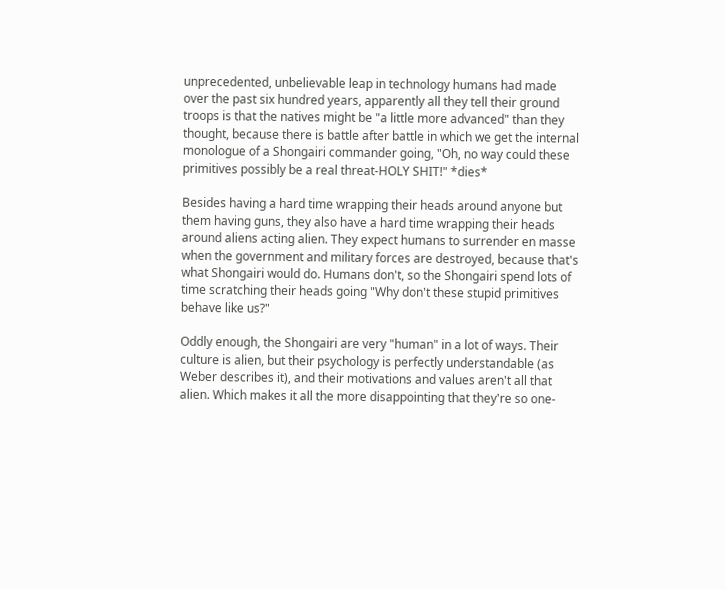unprecedented, unbelievable leap in technology humans had made over the past six hundred years, apparently all they tell their ground troops is that the natives might be "a little more advanced" than they thought, because there is battle after battle in which we get the internal monologue of a Shongairi commander going, "Oh, no way could these primitives possibly be a real threat-HOLY SHIT!" *dies*

Besides having a hard time wrapping their heads around anyone but them having guns, they also have a hard time wrapping their heads around aliens acting alien. They expect humans to surrender en masse when the government and military forces are destroyed, because that's what Shongairi would do. Humans don't, so the Shongairi spend lots of time scratching their heads going "Why don't these stupid primitives behave like us?"

Oddly enough, the Shongairi are very "human" in a lot of ways. Their culture is alien, but their psychology is perfectly understandable (as Weber describes it), and their motivations and values aren't all that alien. Which makes it all the more disappointing that they're so one-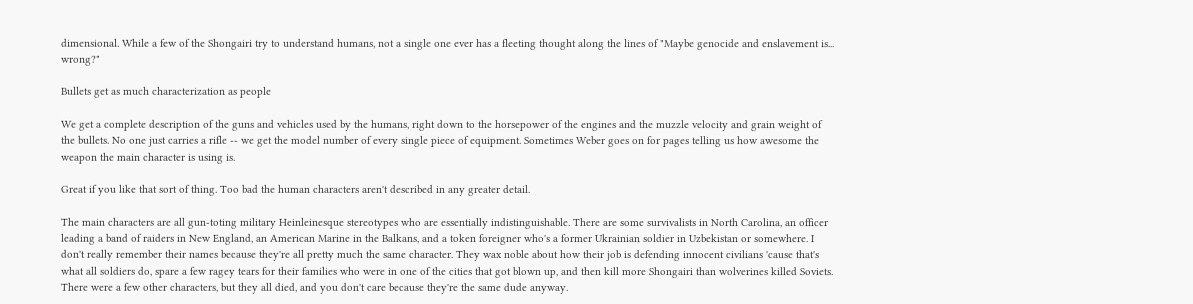dimensional. While a few of the Shongairi try to understand humans, not a single one ever has a fleeting thought along the lines of "Maybe genocide and enslavement is... wrong?"

Bullets get as much characterization as people

We get a complete description of the guns and vehicles used by the humans, right down to the horsepower of the engines and the muzzle velocity and grain weight of the bullets. No one just carries a rifle -- we get the model number of every single piece of equipment. Sometimes Weber goes on for pages telling us how awesome the weapon the main character is using is.

Great if you like that sort of thing. Too bad the human characters aren't described in any greater detail.

The main characters are all gun-toting military Heinleinesque stereotypes who are essentially indistinguishable. There are some survivalists in North Carolina, an officer leading a band of raiders in New England, an American Marine in the Balkans, and a token foreigner who's a former Ukrainian soldier in Uzbekistan or somewhere. I don't really remember their names because they're all pretty much the same character. They wax noble about how their job is defending innocent civilians 'cause that's what all soldiers do, spare a few ragey tears for their families who were in one of the cities that got blown up, and then kill more Shongairi than wolverines killed Soviets. There were a few other characters, but they all died, and you don't care because they're the same dude anyway.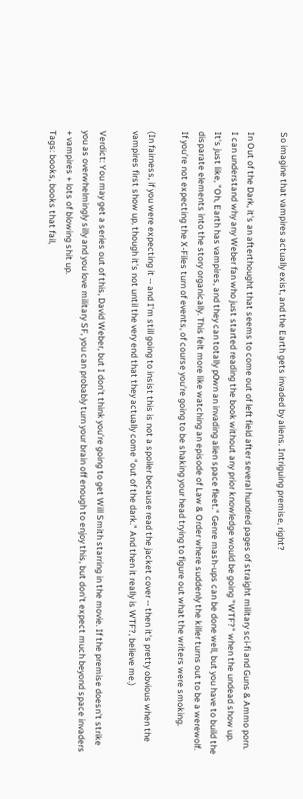So imagine that vampires actually exist, and the Earth gets invaded by aliens. Intriguing premise, right?

In Out of the Dark, it's an afterthought that seems to come out of left field after several hundred pages of straight military sci-fi and Guns & Ammo porn. I can understand why any Weber fan who just started reading the book without any prior knowledge would be going "WTF?" when the undead show up. It's just like, "Oh, Earth has vampires, and they can totally p0wn an invading alien space fleet." Genre mash-ups can be done well, but you have to build the disparate elements into the story organically. This felt more like watching an episode of Law & Order where suddenly the killer turns out to be a werewolf. If you're not expecting the X-Files turn of events, of course you're going to be shaking your head trying to figure out what the writers were smoking.

(In fairness, if you were expecting it -- and I'm still going to insist this is not a spoiler because read the jacket cover -- then it's pretty obvious when the vampires first show up, though it's not until the very end that they actually come "out of the dark." And then it really is WTF?, believe me.)

Verdict: You may get a series out of this, David Weber, but I don't think you're going to get Will Smith starring in the movie. If the premise doesn't strike you as overwhelmingly silly and you love military SF, you can probably turn your brain off enough to enjoy this, but don't expect much beyond space invaders + vampires + lots of blowing shit up.
Tags: books, books that fail,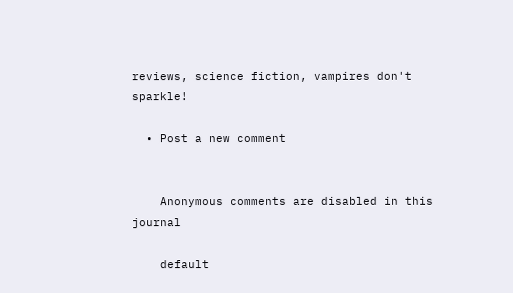reviews, science fiction, vampires don't sparkle!

  • Post a new comment


    Anonymous comments are disabled in this journal

    default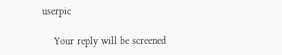userpic

    Your reply will be screened